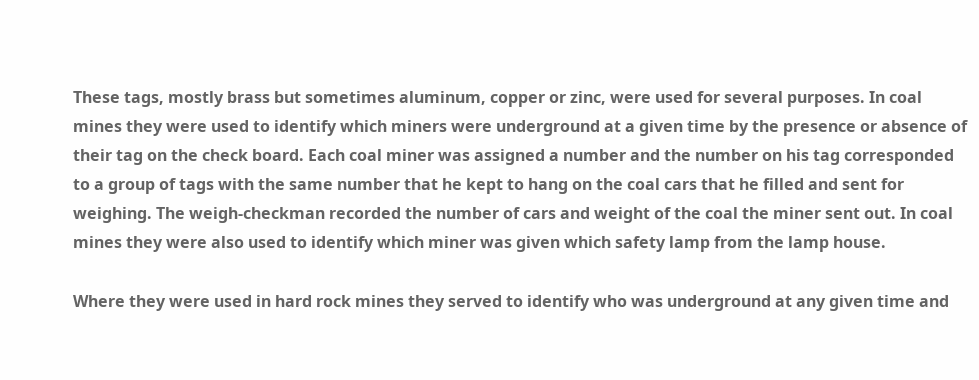These tags, mostly brass but sometimes aluminum, copper or zinc, were used for several purposes. In coal mines they were used to identify which miners were underground at a given time by the presence or absence of their tag on the check board. Each coal miner was assigned a number and the number on his tag corresponded to a group of tags with the same number that he kept to hang on the coal cars that he filled and sent for weighing. The weigh-checkman recorded the number of cars and weight of the coal the miner sent out. In coal mines they were also used to identify which miner was given which safety lamp from the lamp house.

Where they were used in hard rock mines they served to identify who was underground at any given time and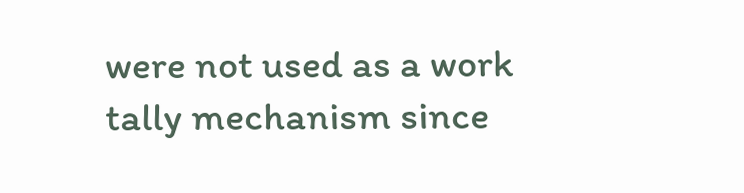were not used as a work tally mechanism since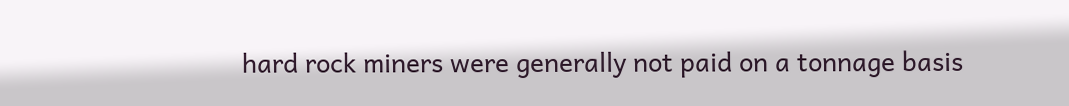hard rock miners were generally not paid on a tonnage basis